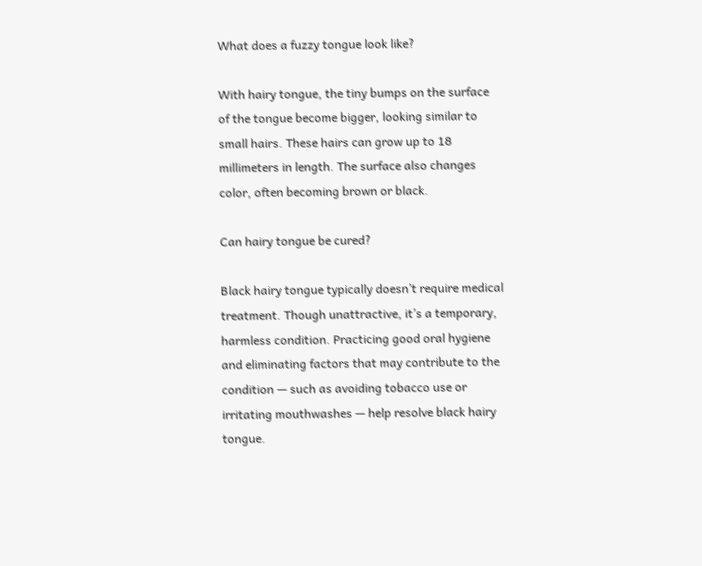What does a fuzzy tongue look like?

With hairy tongue, the tiny bumps on the surface of the tongue become bigger, looking similar to small hairs. These hairs can grow up to 18 millimeters in length. The surface also changes color, often becoming brown or black.

Can hairy tongue be cured?

Black hairy tongue typically doesn’t require medical treatment. Though unattractive, it’s a temporary, harmless condition. Practicing good oral hygiene and eliminating factors that may contribute to the condition — such as avoiding tobacco use or irritating mouthwashes — help resolve black hairy tongue.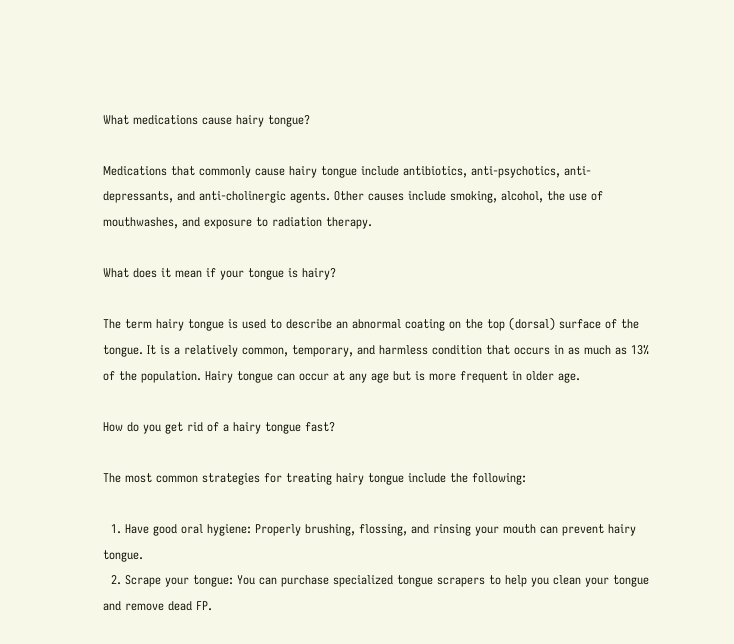What medications cause hairy tongue?

Medications that commonly cause hairy tongue include antibiotics, anti-psychotics, anti-depressants, and anti-cholinergic agents. Other causes include smoking, alcohol, the use of mouthwashes, and exposure to radiation therapy.

What does it mean if your tongue is hairy?

The term hairy tongue is used to describe an abnormal coating on the top (dorsal) surface of the tongue. It is a relatively common, temporary, and harmless condition that occurs in as much as 13% of the population. Hairy tongue can occur at any age but is more frequent in older age.

How do you get rid of a hairy tongue fast?

The most common strategies for treating hairy tongue include the following:

  1. Have good oral hygiene: Properly brushing, flossing, and rinsing your mouth can prevent hairy tongue.
  2. Scrape your tongue: You can purchase specialized tongue scrapers to help you clean your tongue and remove dead FP.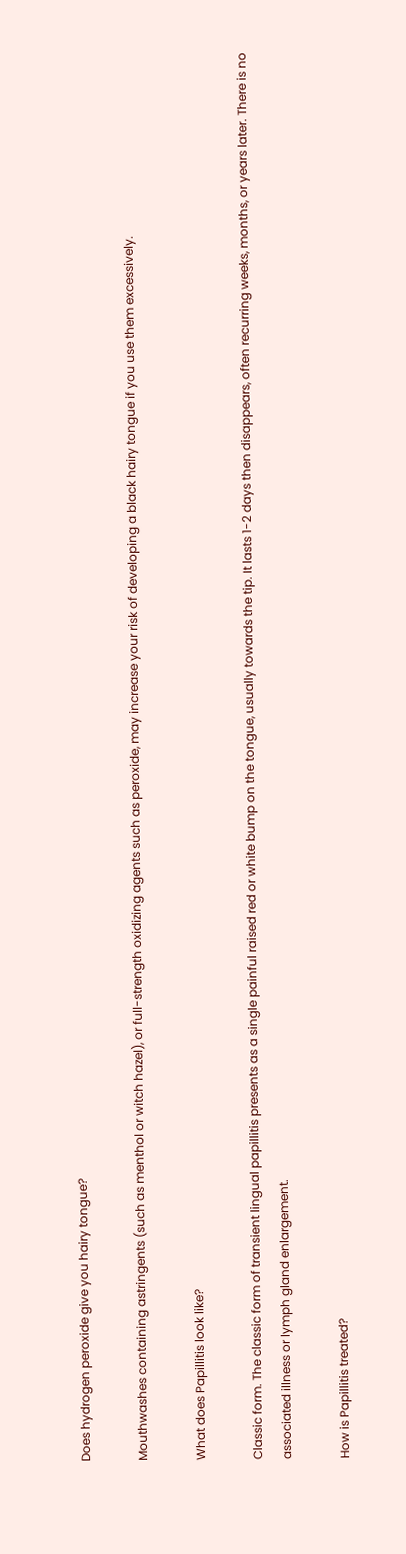Does hydrogen peroxide give you hairy tongue?

Mouthwashes containing astringents (such as menthol or witch hazel), or full-strength oxidizing agents such as peroxide, may increase your risk of developing a black hairy tongue if you use them excessively.

What does Papillitis look like?

Classic form. The classic form of transient lingual papillitis presents as a single painful raised red or white bump on the tongue, usually towards the tip. It lasts 1-2 days then disappears, often recurring weeks, months, or years later. There is no associated illness or lymph gland enlargement.

How is Papillitis treated?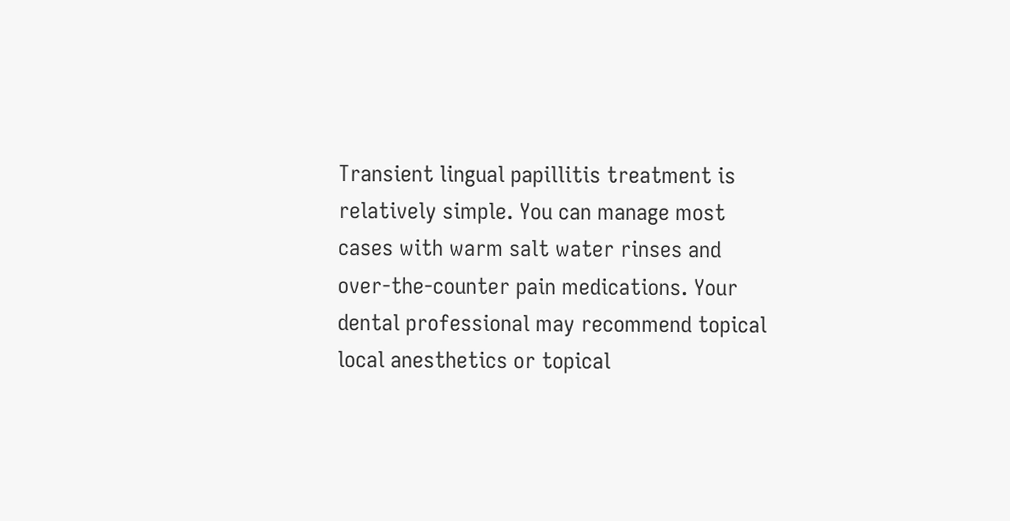Transient lingual papillitis treatment is relatively simple. You can manage most cases with warm salt water rinses and over-the-counter pain medications. Your dental professional may recommend topical local anesthetics or topical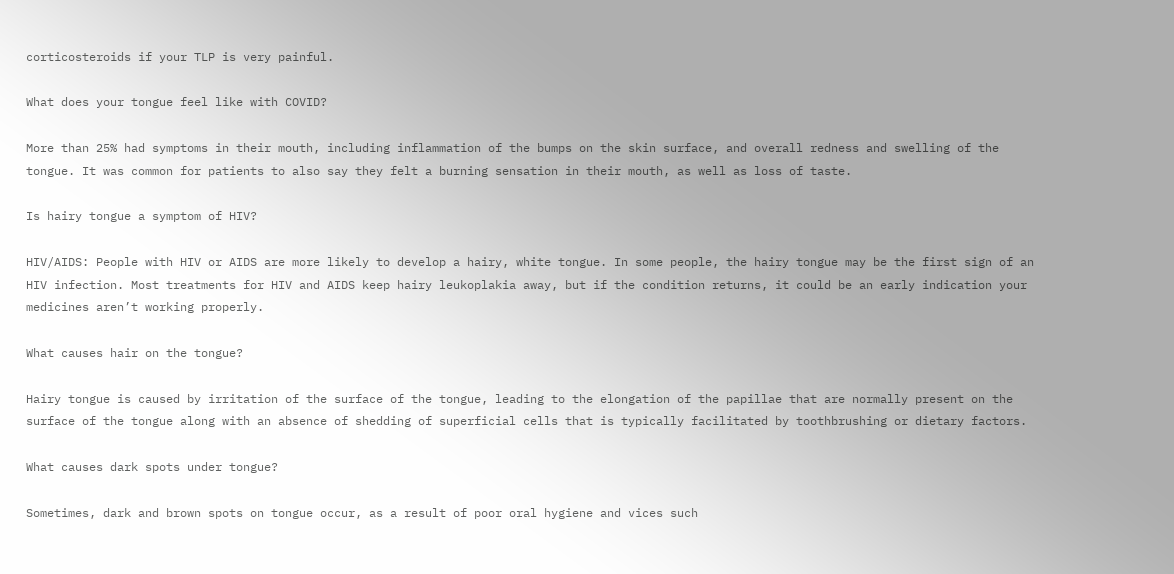corticosteroids if your TLP is very painful.

What does your tongue feel like with COVID?

More than 25% had symptoms in their mouth, including inflammation of the bumps on the skin surface, and overall redness and swelling of the tongue. It was common for patients to also say they felt a burning sensation in their mouth, as well as loss of taste.

Is hairy tongue a symptom of HIV?

HIV/AIDS: People with HIV or AIDS are more likely to develop a hairy, white tongue. In some people, the hairy tongue may be the first sign of an HIV infection. Most treatments for HIV and AIDS keep hairy leukoplakia away, but if the condition returns, it could be an early indication your medicines aren’t working properly.

What causes hair on the tongue?

Hairy tongue is caused by irritation of the surface of the tongue, leading to the elongation of the papillae that are normally present on the surface of the tongue along with an absence of shedding of superficial cells that is typically facilitated by toothbrushing or dietary factors.

What causes dark spots under tongue?

Sometimes, dark and brown spots on tongue occur, as a result of poor oral hygiene and vices such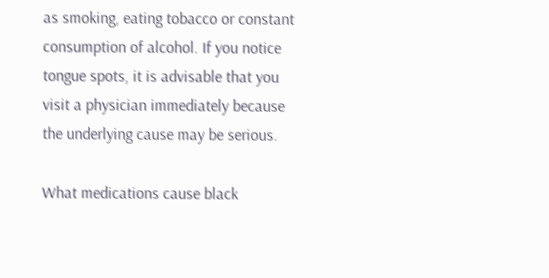as smoking, eating tobacco or constant consumption of alcohol. If you notice tongue spots, it is advisable that you visit a physician immediately because the underlying cause may be serious.

What medications cause black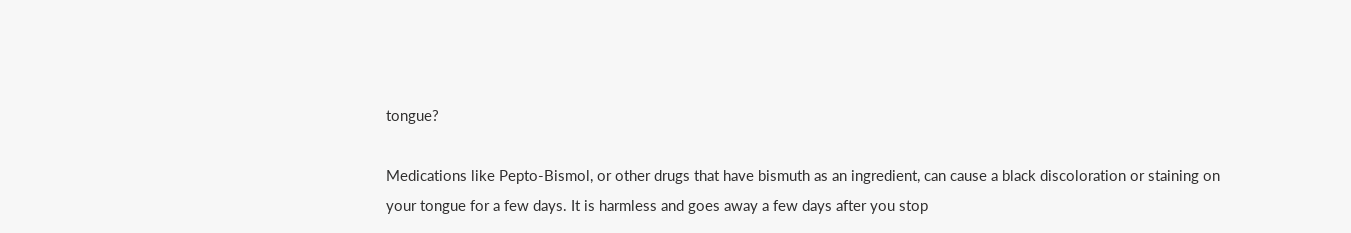tongue?

Medications like Pepto-Bismol, or other drugs that have bismuth as an ingredient, can cause a black discoloration or staining on your tongue for a few days. It is harmless and goes away a few days after you stop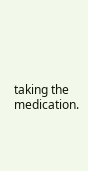taking the medication.